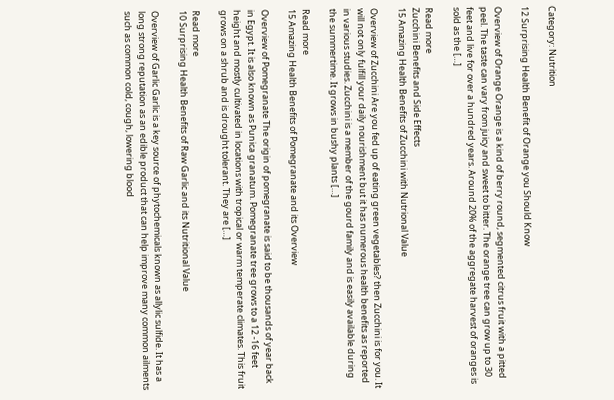Category: Nutrition

12 Surprising Health Benefit of Orange you Should Know

Overview of Orange Orange is a kind of berry round, segmented citrus fruit with a pitted peel. The taste can vary from juicy and sweet to bitter. The orange tree can grow up to 30 feet and live for over a hundred years. Around 20% of the aggregate harvest of oranges is sold as the […]

Read more
Zucchini Benefits and Side Effects
15 Amazing Health Benefits of Zucchini with Nutrional Value

Overview of Zucchini Are you fed up of eating green vegetables? then Zucchini is for you. It will not only fulfill your daily nourishment but it has numerous health benefits as reported in various studies. Zucchini is a member of the gourd family and is easily available during the summertime. It grows in bushy plants […]

Read more
15 Amazing Health Benefits of Pomegranate and its Overview

Overview of Pomegranate The origin of pomegranate is said to be thousands of year back in Egypt. It is also known as Punica granatum. Pomegranate tree grows to a 12 -16 feet height and mostly cultivated in locations with tropical or warm temperate climates. This fruit grows on a shrub and is drought tolerant. They are […]

Read more
10 Surprising Health Benefits of Raw Garlic and its Nutritional Value

Overview of Garlic Garlic is a key source of phytochemicals known as allylic sulfide. It has a long strong reputation as an edible product that can help improve many common ailments such as common cold, cough, lowering blood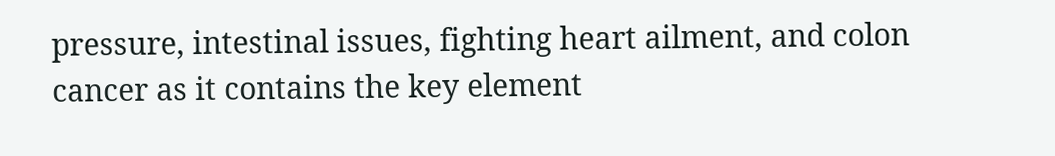pressure, intestinal issues, fighting heart ailment, and colon cancer as it contains the key element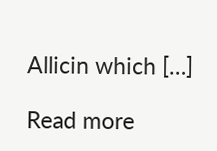Allicin which […]

Read more